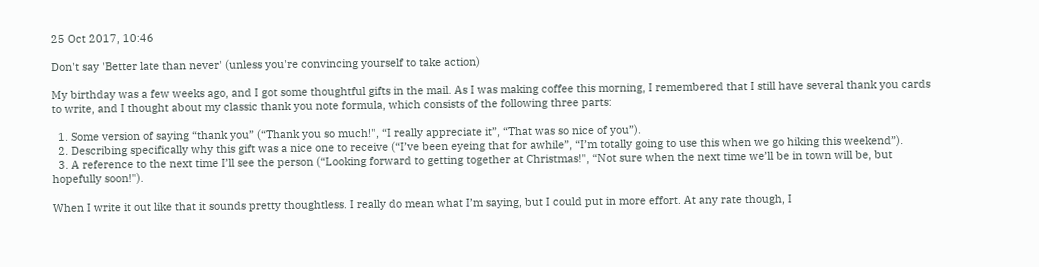25 Oct 2017, 10:46

Don't say 'Better late than never' (unless you're convincing yourself to take action)

My birthday was a few weeks ago, and I got some thoughtful gifts in the mail. As I was making coffee this morning, I remembered that I still have several thank you cards to write, and I thought about my classic thank you note formula, which consists of the following three parts:

  1. Some version of saying “thank you” (“Thank you so much!", “I really appreciate it”, “That was so nice of you”).
  2. Describing specifically why this gift was a nice one to receive (“I’ve been eyeing that for awhile”, “I’m totally going to use this when we go hiking this weekend”).
  3. A reference to the next time I’ll see the person (“Looking forward to getting together at Christmas!", “Not sure when the next time we’ll be in town will be, but hopefully soon!").

When I write it out like that it sounds pretty thoughtless. I really do mean what I’m saying, but I could put in more effort. At any rate though, I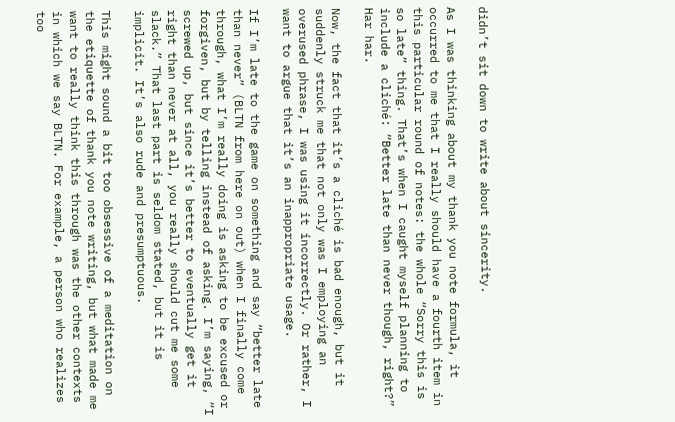didn’t sit down to write about sincerity.

As I was thinking about my thank you note formula, it occurred to me that I really should have a fourth item in this particular round of notes: the whole “Sorry this is so late” thing. That’s when I caught myself planning to include a cliché: “Better late than never though, right?” Har har.

Now, the fact that it’s a cliché is bad enough, but it suddenly struck me that not only was I employing an overused phrase, I was using it incorrectly. Or rather, I want to argue that it’s an inappropriate usage.

If I’m late to the game on something and say “better late than never” (BLTN from here on out) when I finally come through, what I’m really doing is asking to be excused or forgiven, but by telling instead of asking. I’m saying, “I screwed up, but since it’s better to eventually get it right than never at all, you really should cut me some slack.” That last part is seldom stated, but it is implicit. It’s also rude and presumptuous.

This might sound a bit too obsessive of a meditation on the etiquette of thank you note writing, but what made me want to really think this through was the other contexts in which we say BLTN. For example, a person who realizes too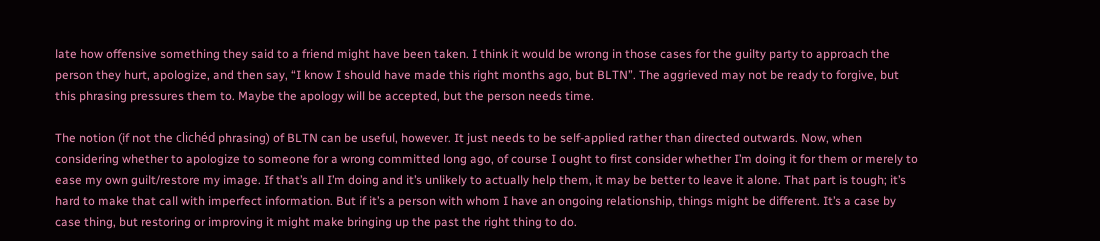late how offensive something they said to a friend might have been taken. I think it would be wrong in those cases for the guilty party to approach the person they hurt, apologize, and then say, “I know I should have made this right months ago, but BLTN”. The aggrieved may not be ready to forgive, but this phrasing pressures them to. Maybe the apology will be accepted, but the person needs time.

The notion (if not the clichéd phrasing) of BLTN can be useful, however. It just needs to be self-applied rather than directed outwards. Now, when considering whether to apologize to someone for a wrong committed long ago, of course I ought to first consider whether I’m doing it for them or merely to ease my own guilt/restore my image. If that’s all I’m doing and it’s unlikely to actually help them, it may be better to leave it alone. That part is tough; it’s hard to make that call with imperfect information. But if it’s a person with whom I have an ongoing relationship, things might be different. It’s a case by case thing, but restoring or improving it might make bringing up the past the right thing to do.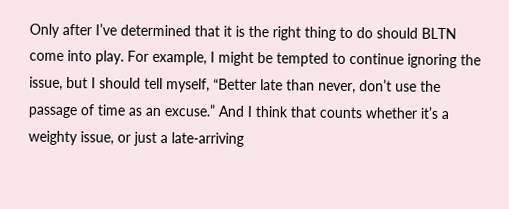Only after I’ve determined that it is the right thing to do should BLTN come into play. For example, I might be tempted to continue ignoring the issue, but I should tell myself, “Better late than never, don’t use the passage of time as an excuse.” And I think that counts whether it’s a weighty issue, or just a late-arriving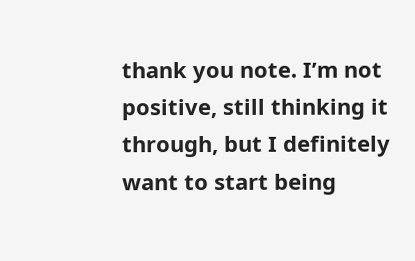thank you note. I’m not positive, still thinking it through, but I definitely want to start being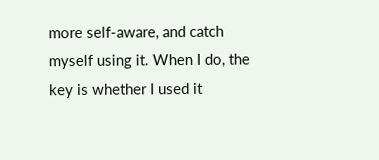more self-aware, and catch myself using it. When I do, the key is whether I used it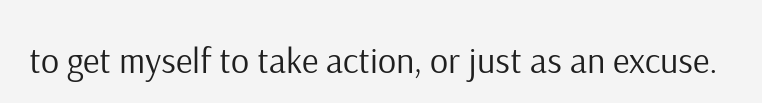to get myself to take action, or just as an excuse.